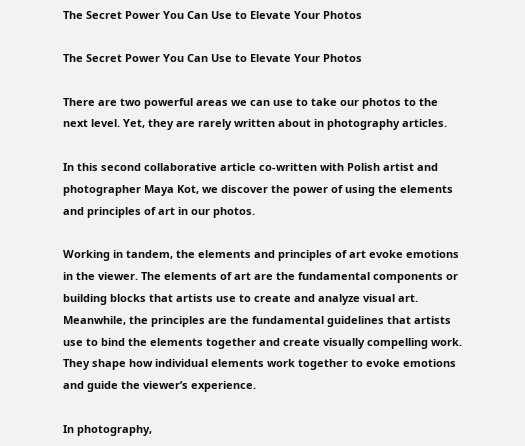The Secret Power You Can Use to Elevate Your Photos

The Secret Power You Can Use to Elevate Your Photos

There are two powerful areas we can use to take our photos to the next level. Yet, they are rarely written about in photography articles.

In this second collaborative article co-written with Polish artist and photographer Maya Kot, we discover the power of using the elements and principles of art in our photos.

Working in tandem, the elements and principles of art evoke emotions in the viewer. The elements of art are the fundamental components or building blocks that artists use to create and analyze visual art. Meanwhile, the principles are the fundamental guidelines that artists use to bind the elements together and create visually compelling work. They shape how individual elements work together to evoke emotions and guide the viewer’s experience.

In photography,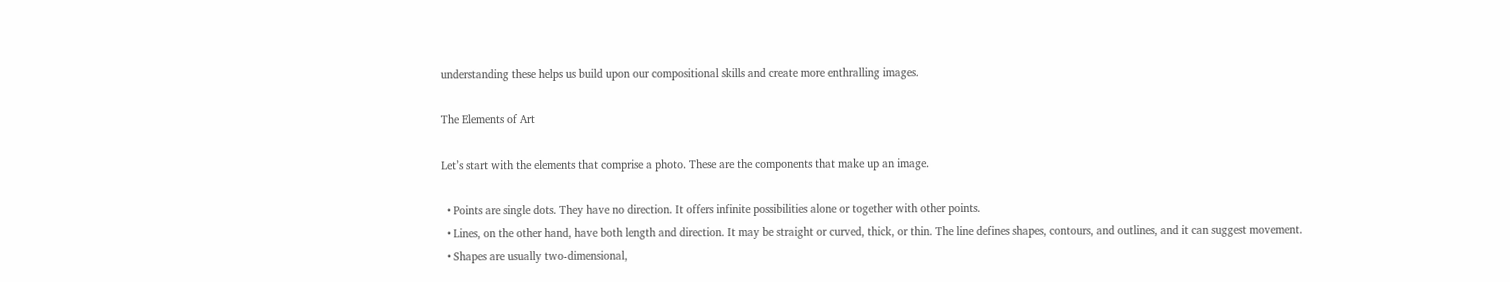understanding these helps us build upon our compositional skills and create more enthralling images.

The Elements of Art

Let’s start with the elements that comprise a photo. These are the components that make up an image.

  • Points are single dots. They have no direction. It offers infinite possibilities alone or together with other points.
  • Lines, on the other hand, have both length and direction. It may be straight or curved, thick, or thin. The line defines shapes, contours, and outlines, and it can suggest movement.
  • Shapes are usually two-dimensional,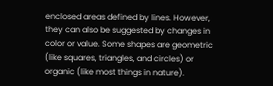enclosed areas defined by lines. However, they can also be suggested by changes in color or value. Some shapes are geometric (like squares, triangles, and circles) or organic (like most things in nature).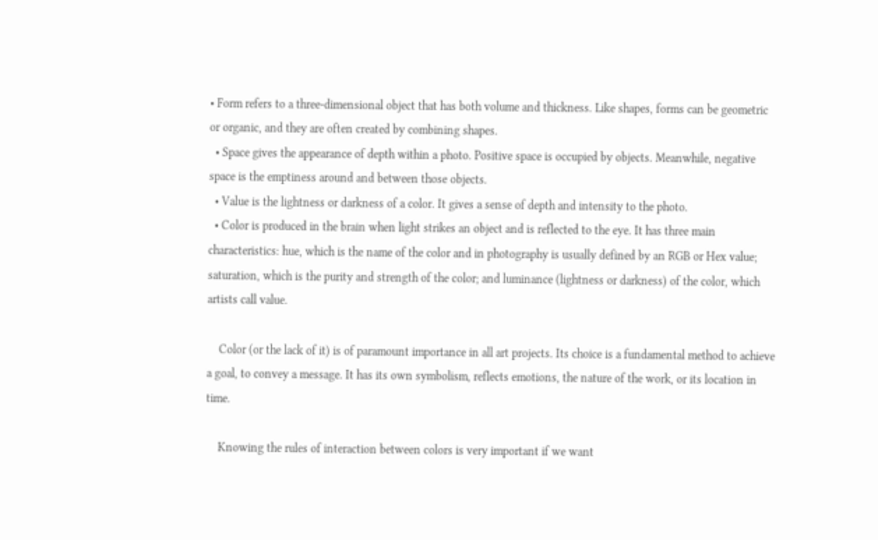• Form refers to a three-dimensional object that has both volume and thickness. Like shapes, forms can be geometric or organic, and they are often created by combining shapes.
  • Space gives the appearance of depth within a photo. Positive space is occupied by objects. Meanwhile, negative space is the emptiness around and between those objects.
  • Value is the lightness or darkness of a color. It gives a sense of depth and intensity to the photo.
  • Color is produced in the brain when light strikes an object and is reflected to the eye. It has three main characteristics: hue, which is the name of the color and in photography is usually defined by an RGB or Hex value; saturation, which is the purity and strength of the color; and luminance (lightness or darkness) of the color, which artists call value.

    Color (or the lack of it) is of paramount importance in all art projects. Its choice is a fundamental method to achieve a goal, to convey a message. It has its own symbolism, reflects emotions, the nature of the work, or its location in time.

    Knowing the rules of interaction between colors is very important if we want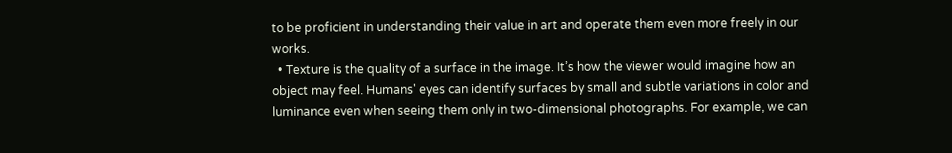to be proficient in understanding their value in art and operate them even more freely in our works.
  • Texture is the quality of a surface in the image. It’s how the viewer would imagine how an object may feel. Humans' eyes can identify surfaces by small and subtle variations in color and luminance even when seeing them only in two-dimensional photographs. For example, we can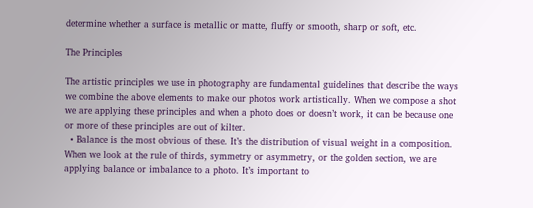determine whether a surface is metallic or matte, fluffy or smooth, sharp or soft, etc.

The Principles

The artistic principles we use in photography are fundamental guidelines that describe the ways we combine the above elements to make our photos work artistically. When we compose a shot we are applying these principles and when a photo does or doesn’t work, it can be because one or more of these principles are out of kilter.
  • Balance is the most obvious of these. It’s the distribution of visual weight in a composition. When we look at the rule of thirds, symmetry or asymmetry, or the golden section, we are applying balance or imbalance to a photo. It’s important to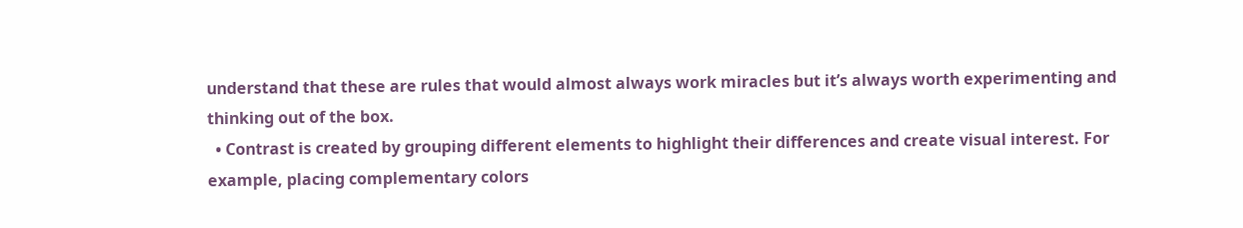understand that these are rules that would almost always work miracles but it’s always worth experimenting and thinking out of the box.
  • Contrast is created by grouping different elements to highlight their differences and create visual interest. For example, placing complementary colors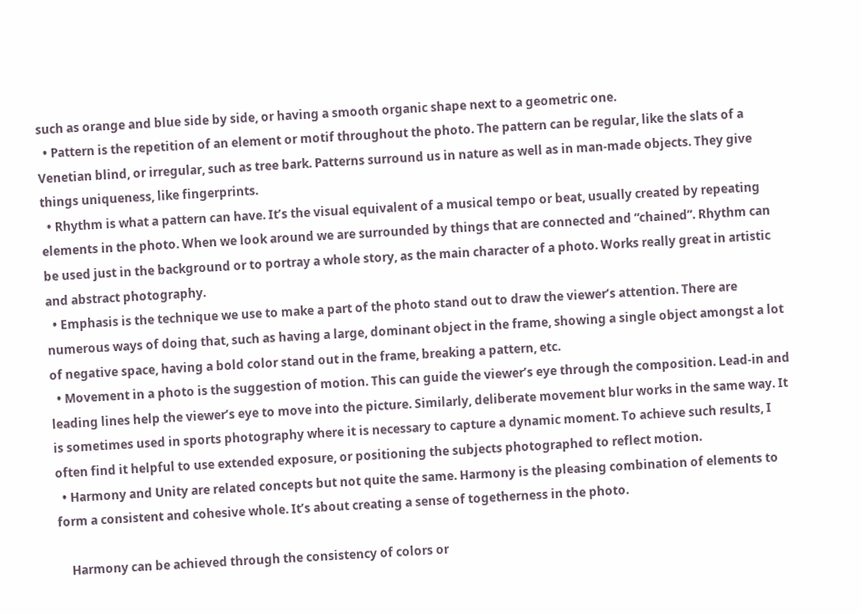such as orange and blue side by side, or having a smooth organic shape next to a geometric one.
  • Pattern is the repetition of an element or motif throughout the photo. The pattern can be regular, like the slats of a Venetian blind, or irregular, such as tree bark. Patterns surround us in nature as well as in man-made objects. They give things uniqueness, like fingerprints.
  • Rhythm is what a pattern can have. It’s the visual equivalent of a musical tempo or beat, usually created by repeating elements in the photo. When we look around we are surrounded by things that are connected and “chained”. Rhythm can be used just in the background or to portray a whole story, as the main character of a photo. Works really great in artistic and abstract photography.
  • Emphasis is the technique we use to make a part of the photo stand out to draw the viewer’s attention. There are numerous ways of doing that, such as having a large, dominant object in the frame, showing a single object amongst a lot of negative space, having a bold color stand out in the frame, breaking a pattern, etc.
  • Movement in a photo is the suggestion of motion. This can guide the viewer’s eye through the composition. Lead-in and leading lines help the viewer’s eye to move into the picture. Similarly, deliberate movement blur works in the same way. It is sometimes used in sports photography where it is necessary to capture a dynamic moment. To achieve such results, I often find it helpful to use extended exposure, or positioning the subjects photographed to reflect motion.
  • Harmony and Unity are related concepts but not quite the same. Harmony is the pleasing combination of elements to form a consistent and cohesive whole. It’s about creating a sense of togetherness in the photo.

    Harmony can be achieved through the consistency of colors or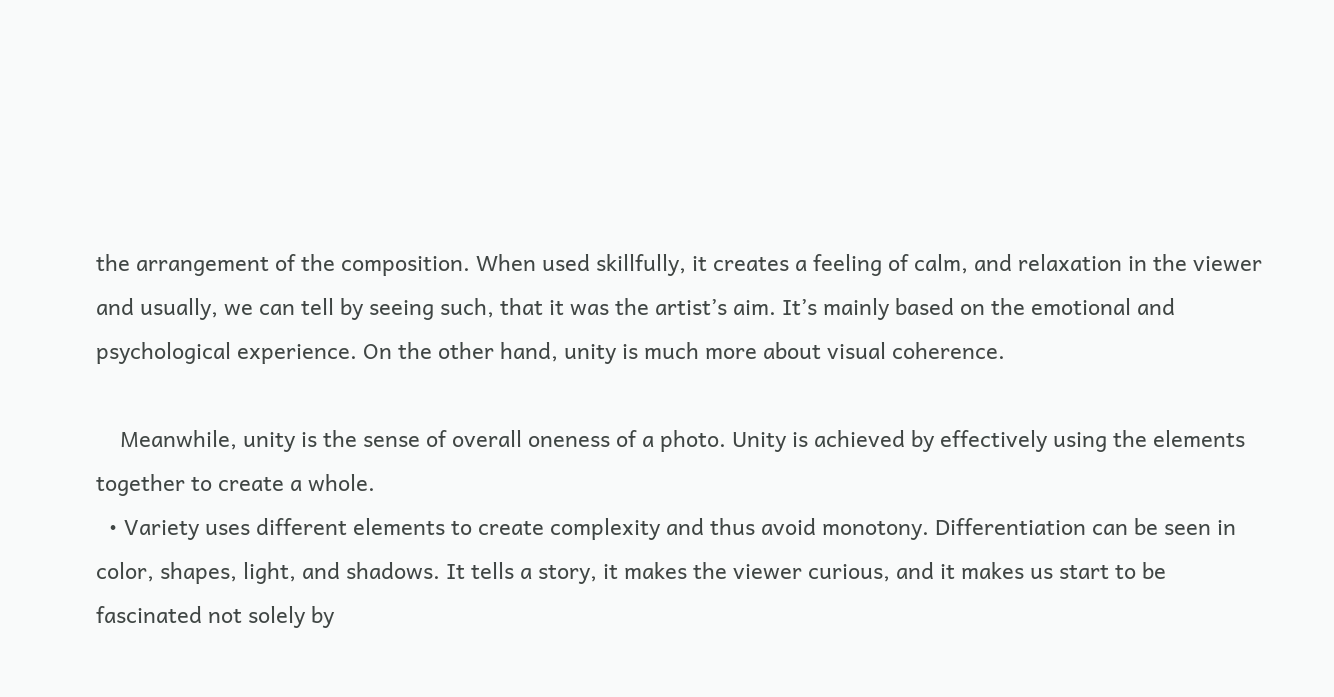the arrangement of the composition. When used skillfully, it creates a feeling of calm, and relaxation in the viewer and usually, we can tell by seeing such, that it was the artist’s aim. It’s mainly based on the emotional and psychological experience. On the other hand, unity is much more about visual coherence.

    Meanwhile, unity is the sense of overall oneness of a photo. Unity is achieved by effectively using the elements together to create a whole.
  • Variety uses different elements to create complexity and thus avoid monotony. Differentiation can be seen in color, shapes, light, and shadows. It tells a story, it makes the viewer curious, and it makes us start to be fascinated not solely by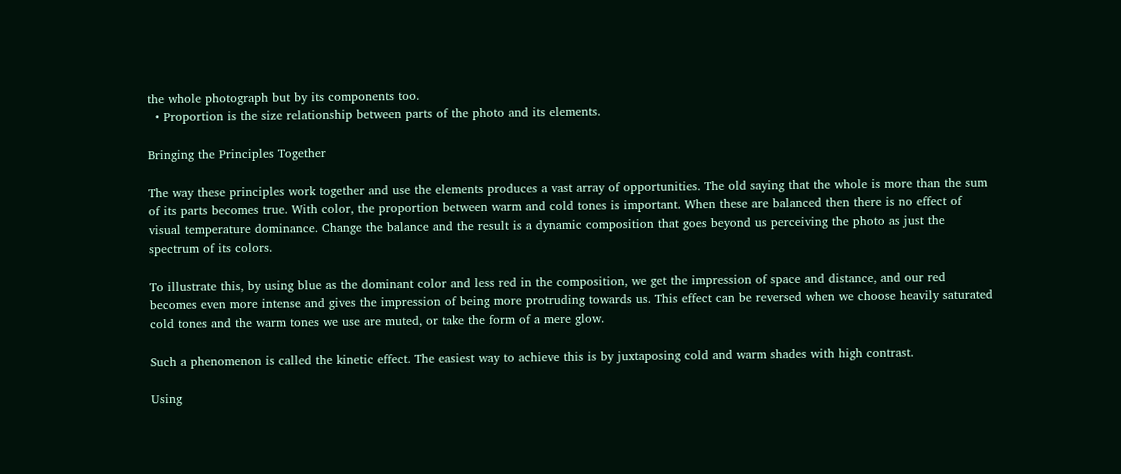the whole photograph but by its components too.
  • Proportion is the size relationship between parts of the photo and its elements.

Bringing the Principles Together

The way these principles work together and use the elements produces a vast array of opportunities. The old saying that the whole is more than the sum of its parts becomes true. With color, the proportion between warm and cold tones is important. When these are balanced then there is no effect of visual temperature dominance. Change the balance and the result is a dynamic composition that goes beyond us perceiving the photo as just the spectrum of its colors.

To illustrate this, by using blue as the dominant color and less red in the composition, we get the impression of space and distance, and our red becomes even more intense and gives the impression of being more protruding towards us. This effect can be reversed when we choose heavily saturated cold tones and the warm tones we use are muted, or take the form of a mere glow.

Such a phenomenon is called the kinetic effect. The easiest way to achieve this is by juxtaposing cold and warm shades with high contrast.

Using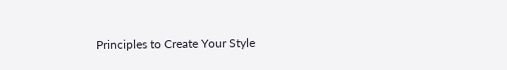Principles to Create Your Style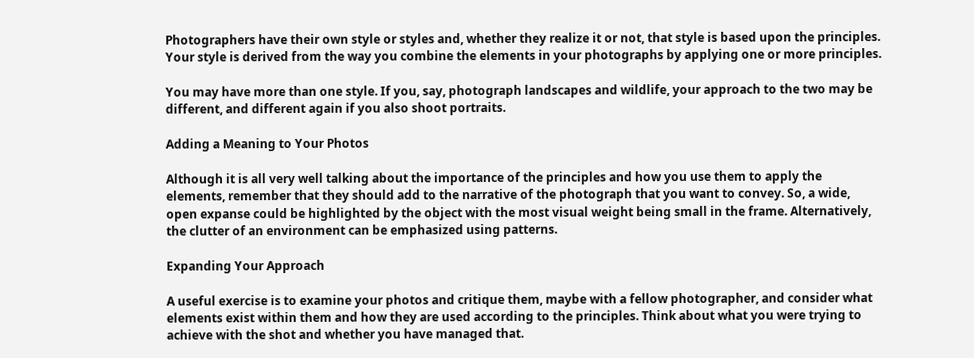Photographers have their own style or styles and, whether they realize it or not, that style is based upon the principles. Your style is derived from the way you combine the elements in your photographs by applying one or more principles.

You may have more than one style. If you, say, photograph landscapes and wildlife, your approach to the two may be different, and different again if you also shoot portraits.

Adding a Meaning to Your Photos

Although it is all very well talking about the importance of the principles and how you use them to apply the elements, remember that they should add to the narrative of the photograph that you want to convey. So, a wide, open expanse could be highlighted by the object with the most visual weight being small in the frame. Alternatively, the clutter of an environment can be emphasized using patterns.

Expanding Your Approach

A useful exercise is to examine your photos and critique them, maybe with a fellow photographer, and consider what elements exist within them and how they are used according to the principles. Think about what you were trying to achieve with the shot and whether you have managed that.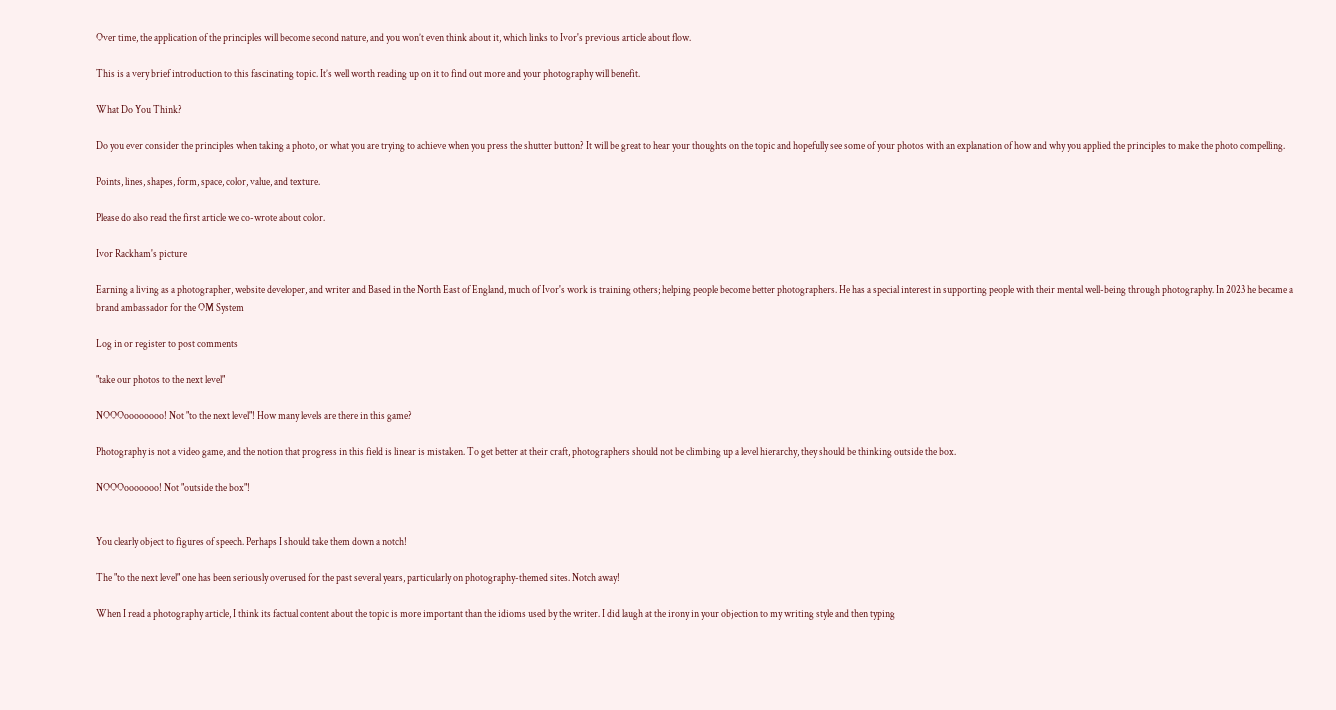Over time, the application of the principles will become second nature, and you won’t even think about it, which links to Ivor's previous article about flow.

This is a very brief introduction to this fascinating topic. It’s well worth reading up on it to find out more and your photography will benefit.

What Do You Think?

Do you ever consider the principles when taking a photo, or what you are trying to achieve when you press the shutter button? It will be great to hear your thoughts on the topic and hopefully see some of your photos with an explanation of how and why you applied the principles to make the photo compelling.

Points, lines, shapes, form, space, color, value, and texture.

Please do also read the first article we co-wrote about color.

Ivor Rackham's picture

Earning a living as a photographer, website developer, and writer and Based in the North East of England, much of Ivor's work is training others; helping people become better photographers. He has a special interest in supporting people with their mental well-being through photography. In 2023 he became a brand ambassador for the OM System

Log in or register to post comments

"take our photos to the next level"

NOOOoooooooo! Not "to the next level"! How many levels are there in this game?

Photography is not a video game, and the notion that progress in this field is linear is mistaken. To get better at their craft, photographers should not be climbing up a level hierarchy, they should be thinking outside the box.

NOOOooooooo! Not "outside the box"!


You clearly object to figures of speech. Perhaps I should take them down a notch!

The "to the next level" one has been seriously overused for the past several years, particularly on photography-themed sites. Notch away!

When I read a photography article, I think its factual content about the topic is more important than the idioms used by the writer. I did laugh at the irony in your objection to my writing style and then typing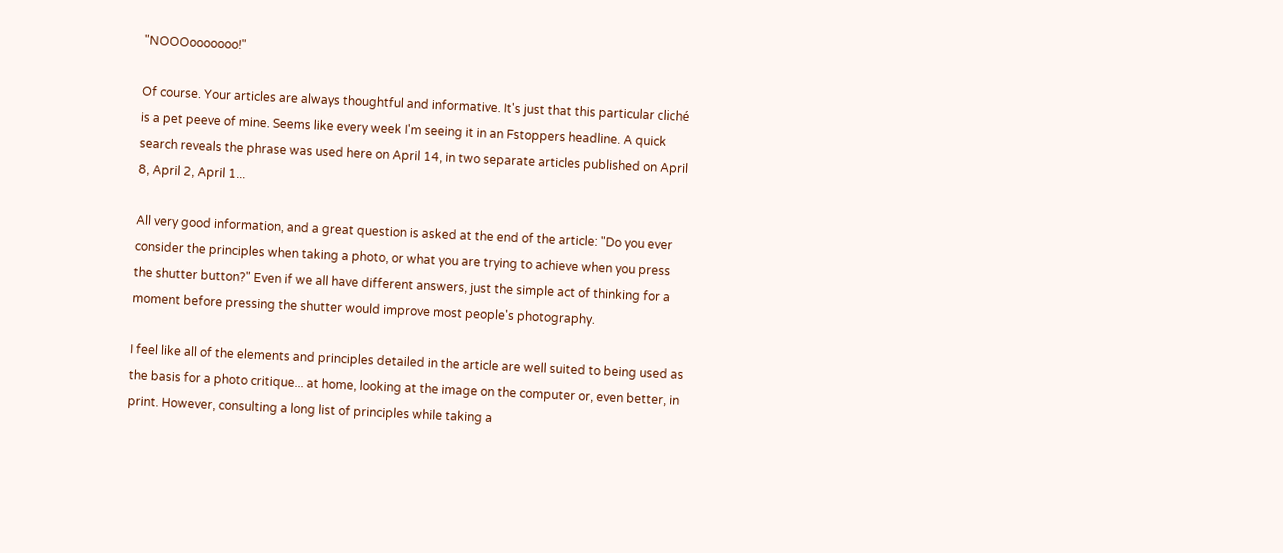"NOOOooooooo!"

Of course. Your articles are always thoughtful and informative. It's just that this particular cliché is a pet peeve of mine. Seems like every week I'm seeing it in an Fstoppers headline. A quick search reveals the phrase was used here on April 14, in two separate articles published on April 8, April 2, April 1...

All very good information, and a great question is asked at the end of the article: "Do you ever consider the principles when taking a photo, or what you are trying to achieve when you press the shutter button?" Even if we all have different answers, just the simple act of thinking for a moment before pressing the shutter would improve most people's photography.

I feel like all of the elements and principles detailed in the article are well suited to being used as the basis for a photo critique... at home, looking at the image on the computer or, even better, in print. However, consulting a long list of principles while taking a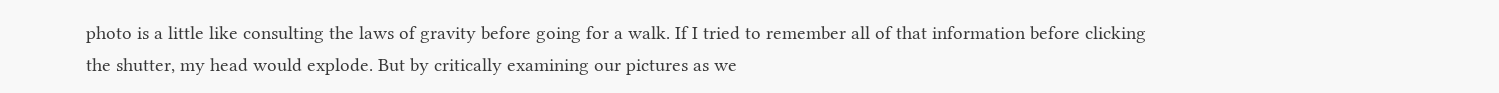photo is a little like consulting the laws of gravity before going for a walk. If I tried to remember all of that information before clicking the shutter, my head would explode. But by critically examining our pictures as we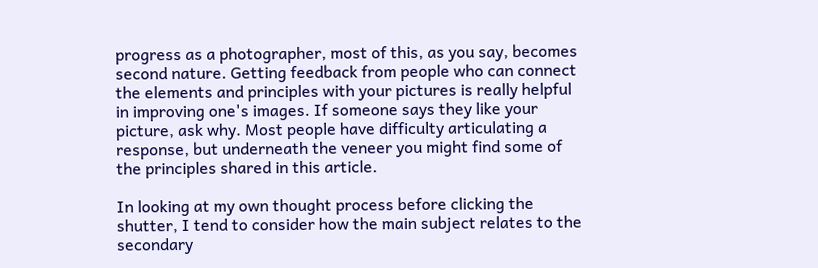progress as a photographer, most of this, as you say, becomes second nature. Getting feedback from people who can connect the elements and principles with your pictures is really helpful in improving one's images. If someone says they like your picture, ask why. Most people have difficulty articulating a response, but underneath the veneer you might find some of the principles shared in this article.

In looking at my own thought process before clicking the shutter, I tend to consider how the main subject relates to the secondary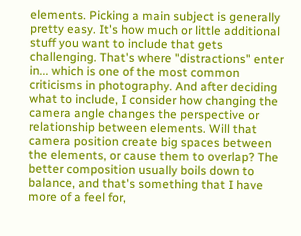elements. Picking a main subject is generally pretty easy. It's how much or little additional stuff you want to include that gets challenging. That's where "distractions" enter in... which is one of the most common criticisms in photography. And after deciding what to include, I consider how changing the camera angle changes the perspective or relationship between elements. Will that camera position create big spaces between the elements, or cause them to overlap? The better composition usually boils down to balance, and that's something that I have more of a feel for,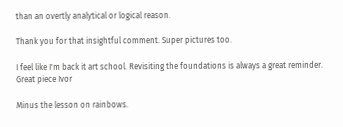than an overtly analytical or logical reason.

Thank you for that insightful comment. Super pictures too.

I feel like I'm back it art school. Revisiting the foundations is always a great reminder. Great piece Ivor

Minus the lesson on rainbows.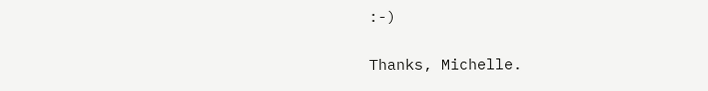:-)

Thanks, Michelle.